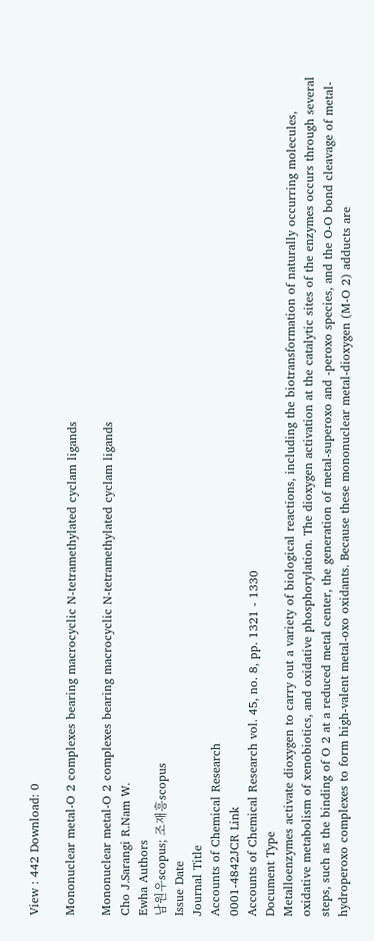View : 442 Download: 0

Mononuclear metal-O 2 complexes bearing macrocyclic N-tetramethylated cyclam ligands

Mononuclear metal-O 2 complexes bearing macrocyclic N-tetramethylated cyclam ligands
Cho J.Sarangi R.Nam W.
Ewha Authors
남원우scopus; 조재흥scopus
Issue Date
Journal Title
Accounts of Chemical Research
0001-4842JCR Link
Accounts of Chemical Research vol. 45, no. 8, pp. 1321 - 1330
Document Type
Metalloenzymes activate dioxygen to carry out a variety of biological reactions, including the biotransformation of naturally occurring molecules, oxidative metabolism of xenobiotics, and oxidative phosphorylation. The dioxygen activation at the catalytic sites of the enzymes occurs through several steps, such as the binding of O 2 at a reduced metal center, the generation of metal-superoxo and -peroxo species, and the O-O bond cleavage of metal-hydroperoxo complexes to form high-valent metal-oxo oxidants. Because these mononuclear metal-dioxygen (M-O 2) adducts are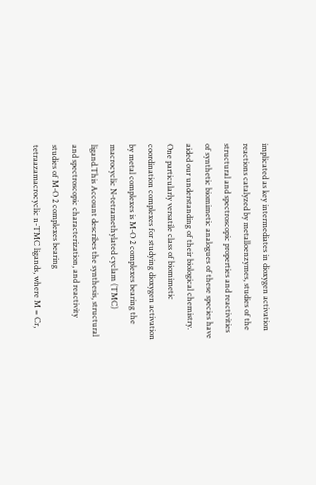implicated as key intermediates in dioxygen activation reactions catalyzed by metalloenzymes, studies of the structural and spectroscopic properties and reactivities of synthetic biomimetic analogues of these species have aided our understanding of their biological chemistry. One particularly versatile class of biomimetic coordination complexes for studying dioxygen activation by metal complexes is M-O 2 complexes bearing the macrocyclic N-tetramethylated cyclam (TMC) ligand.This Account describes the synthesis, structural and spectroscopic characterization, and reactivity studies of M-O 2 complexes bearing tetraazamacrocyclic n-TMC ligands, where M = Cr,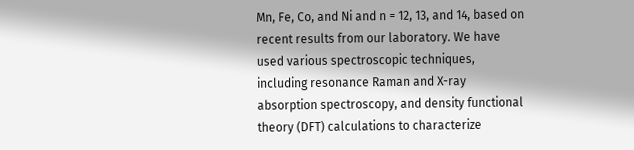Mn, Fe, Co, and Ni and n = 12, 13, and 14, based on recent results from our laboratory. We have used various spectroscopic techniques, including resonance Raman and X-ray absorption spectroscopy, and density functional theory (DFT) calculations to characterize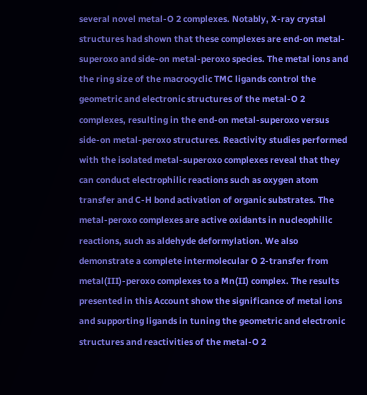several novel metal-O 2 complexes. Notably, X-ray crystal structures had shown that these complexes are end-on metal-superoxo and side-on metal-peroxo species. The metal ions and the ring size of the macrocyclic TMC ligands control the geometric and electronic structures of the metal-O 2 complexes, resulting in the end-on metal-superoxo versus side-on metal-peroxo structures. Reactivity studies performed with the isolated metal-superoxo complexes reveal that they can conduct electrophilic reactions such as oxygen atom transfer and C-H bond activation of organic substrates. The metal-peroxo complexes are active oxidants in nucleophilic reactions, such as aldehyde deformylation. We also demonstrate a complete intermolecular O 2-transfer from metal(III)-peroxo complexes to a Mn(II) complex. The results presented in this Account show the significance of metal ions and supporting ligands in tuning the geometric and electronic structures and reactivities of the metal-O 2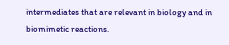intermediates that are relevant in biology and in biomimetic reactions.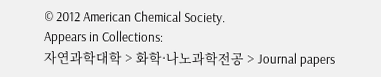© 2012 American Chemical Society.
Appears in Collections:
자연과학대학 > 화학·나노과학전공 > Journal papers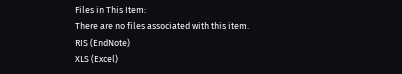Files in This Item:
There are no files associated with this item.
RIS (EndNote)
XLS (Excel)